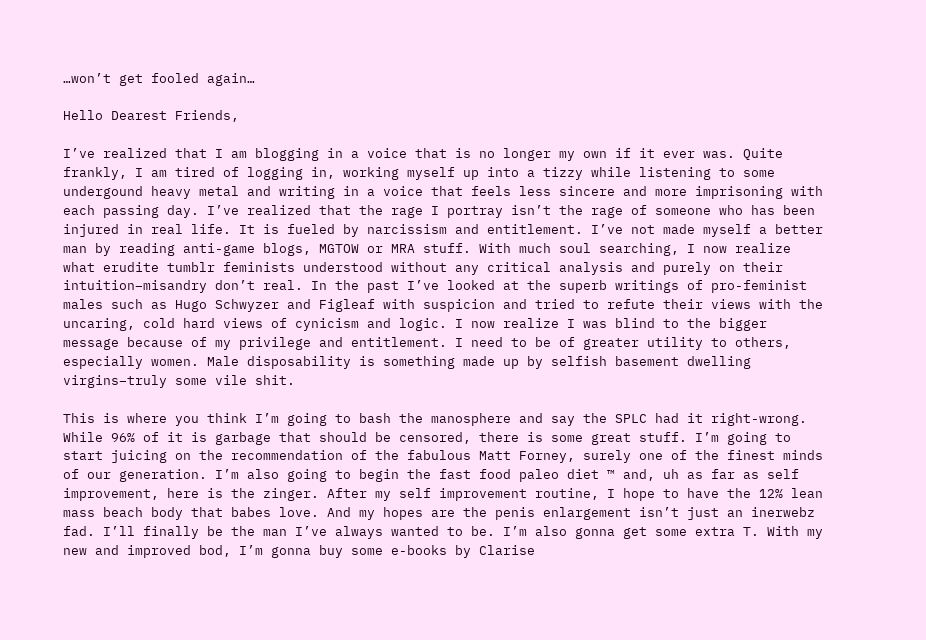…won’t get fooled again…

Hello Dearest Friends,

I’ve realized that I am blogging in a voice that is no longer my own if it ever was. Quite frankly, I am tired of logging in, working myself up into a tizzy while listening to some undergound heavy metal and writing in a voice that feels less sincere and more imprisoning with each passing day. I’ve realized that the rage I portray isn’t the rage of someone who has been injured in real life. It is fueled by narcissism and entitlement. I’ve not made myself a better man by reading anti-game blogs, MGTOW or MRA stuff. With much soul searching, I now realize what erudite tumblr feminists understood without any critical analysis and purely on their intuition–misandry don’t real. In the past I’ve looked at the superb writings of pro-feminist males such as Hugo Schwyzer and Figleaf with suspicion and tried to refute their views with the uncaring, cold hard views of cynicism and logic. I now realize I was blind to the bigger message because of my privilege and entitlement. I need to be of greater utility to others, especially women. Male disposability is something made up by selfish basement dwelling virgins–truly some vile shit.

This is where you think I’m going to bash the manosphere and say the SPLC had it right-wrong. While 96% of it is garbage that should be censored, there is some great stuff. I’m going to start juicing on the recommendation of the fabulous Matt Forney, surely one of the finest minds of our generation. I’m also going to begin the fast food paleo diet ™ and, uh as far as self improvement, here is the zinger. After my self improvement routine, I hope to have the 12% lean mass beach body that babes love. And my hopes are the penis enlargement isn’t just an inerwebz fad. I’ll finally be the man I’ve always wanted to be. I’m also gonna get some extra T. With my new and improved bod, I’m gonna buy some e-books by Clarise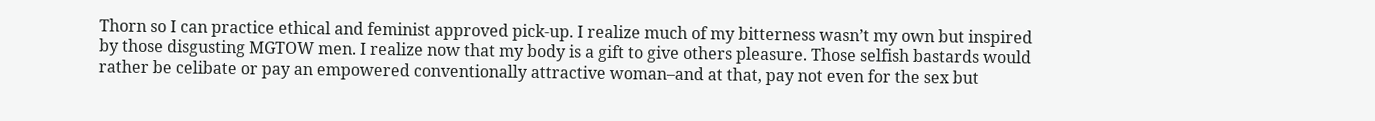Thorn so I can practice ethical and feminist approved pick-up. I realize much of my bitterness wasn’t my own but inspired by those disgusting MGTOW men. I realize now that my body is a gift to give others pleasure. Those selfish bastards would rather be celibate or pay an empowered conventionally attractive woman–and at that, pay not even for the sex but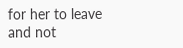for her to leave and not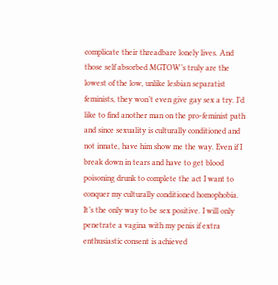complicate their threadbare lonely lives. And those self absorbed MGTOW’s truly are the lowest of the low, unlike lesbian separatist feminists, they won’t even give gay sex a try. I’d like to find another man on the pro-feminist path and since sexuality is culturally conditioned and not innate, have him show me the way. Even if I break down in tears and have to get blood poisoning drunk to complete the act I want to conquer my culturally conditioned homophobia. It’s the only way to be sex positive. I will only penetrate a vagina with my penis if extra enthusiastic consent is achieved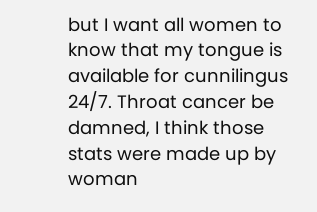but I want all women to know that my tongue is available for cunnilingus 24/7. Throat cancer be damned, I think those stats were made up by woman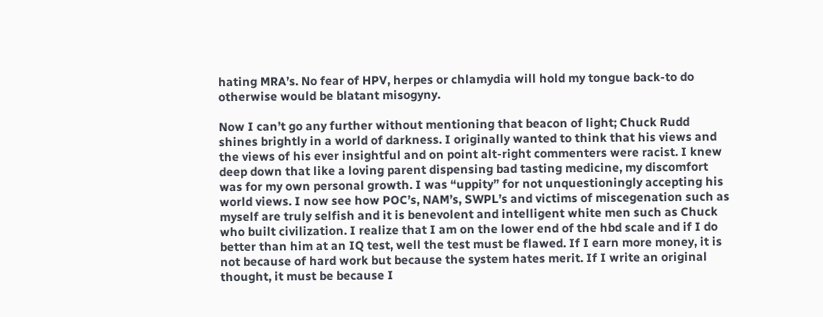hating MRA’s. No fear of HPV, herpes or chlamydia will hold my tongue back-to do otherwise would be blatant misogyny.

Now I can’t go any further without mentioning that beacon of light; Chuck Rudd shines brightly in a world of darkness. I originally wanted to think that his views and the views of his ever insightful and on point alt-right commenters were racist. I knew deep down that like a loving parent dispensing bad tasting medicine, my discomfort was for my own personal growth. I was “uppity” for not unquestioningly accepting his world views. I now see how POC’s, NAM’s, SWPL’s and victims of miscegenation such as myself are truly selfish and it is benevolent and intelligent white men such as Chuck who built civilization. I realize that I am on the lower end of the hbd scale and if I do better than him at an IQ test, well the test must be flawed. If I earn more money, it is not because of hard work but because the system hates merit. If I write an original thought, it must be because I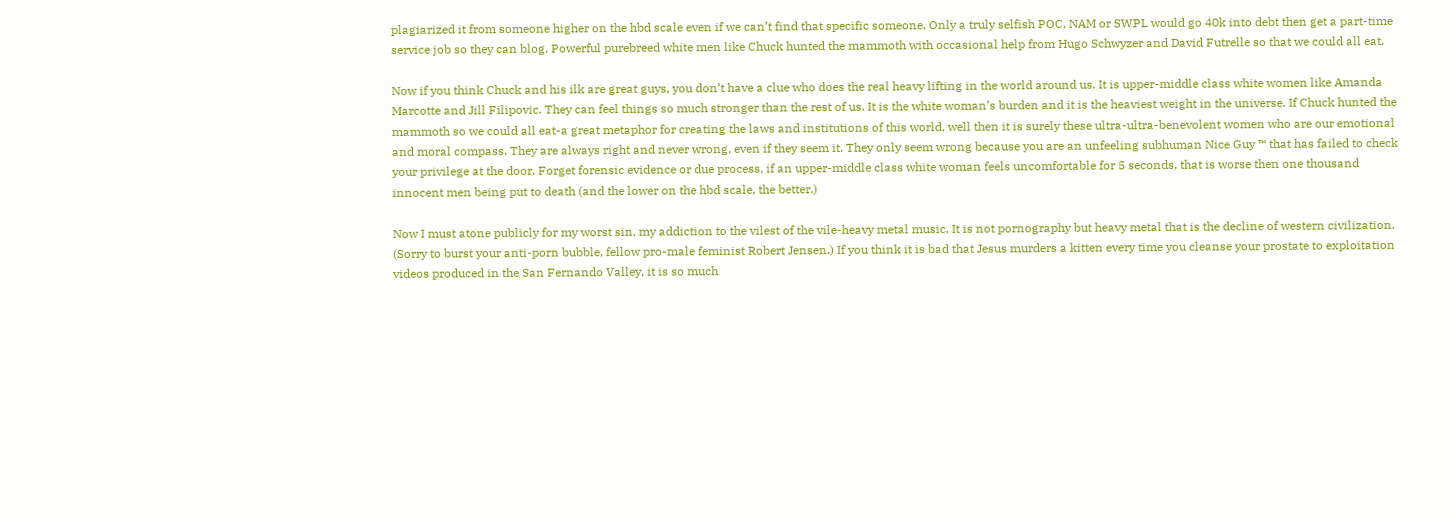plagiarized it from someone higher on the hbd scale even if we can’t find that specific someone. Only a truly selfish POC, NAM or SWPL would go 40k into debt then get a part-time service job so they can blog. Powerful purebreed white men like Chuck hunted the mammoth with occasional help from Hugo Schwyzer and David Futrelle so that we could all eat.

Now if you think Chuck and his ilk are great guys, you don’t have a clue who does the real heavy lifting in the world around us. It is upper-middle class white women like Amanda Marcotte and Jill Filipovic. They can feel things so much stronger than the rest of us. It is the white woman’s burden and it is the heaviest weight in the universe. If Chuck hunted the mammoth so we could all eat-a great metaphor for creating the laws and institutions of this world, well then it is surely these ultra-ultra-benevolent women who are our emotional and moral compass. They are always right and never wrong, even if they seem it. They only seem wrong because you are an unfeeling subhuman Nice Guy ™ that has failed to check your privilege at the door. Forget forensic evidence or due process, if an upper-middle class white woman feels uncomfortable for 5 seconds, that is worse then one thousand innocent men being put to death (and the lower on the hbd scale, the better.)

Now I must atone publicly for my worst sin, my addiction to the vilest of the vile-heavy metal music. It is not pornography but heavy metal that is the decline of western civilization. (Sorry to burst your anti-porn bubble, fellow pro-male feminist Robert Jensen.) If you think it is bad that Jesus murders a kitten every time you cleanse your prostate to exploitation videos produced in the San Fernando Valley, it is so much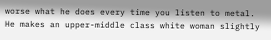worse what he does every time you listen to metal. He makes an upper-middle class white woman slightly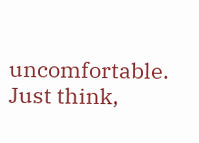uncomfortable. Just think,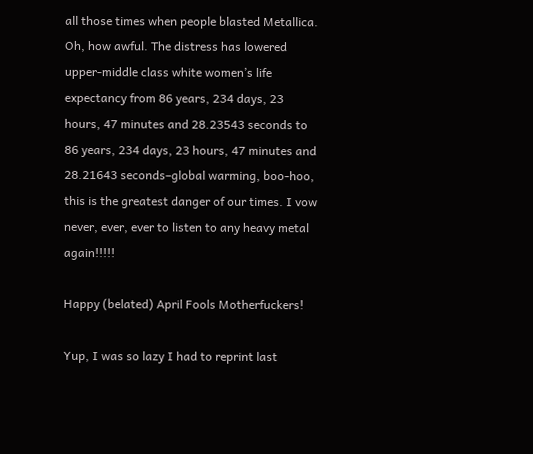all those times when people blasted Metallica. Oh, how awful. The distress has lowered upper-middle class white women’s life expectancy from 86 years, 234 days, 23 hours, 47 minutes and 28.23543 seconds to 86 years, 234 days, 23 hours, 47 minutes and 28.21643 seconds–global warming, boo-hoo, this is the greatest danger of our times. I vow never, ever, ever to listen to any heavy metal again!!!!!

Happy (belated) April Fools Motherfuckers!

Yup, I was so lazy I had to reprint last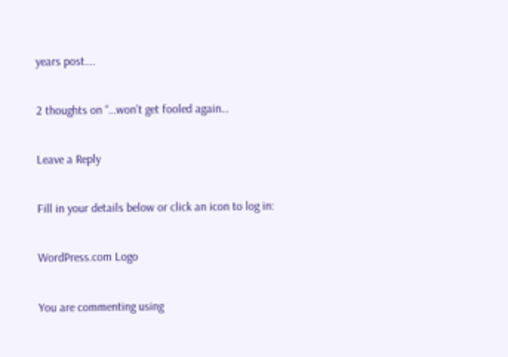years post….

2 thoughts on “…won’t get fooled again…

Leave a Reply

Fill in your details below or click an icon to log in:

WordPress.com Logo

You are commenting using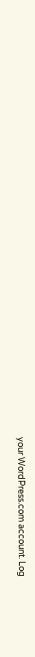your WordPress.com account. Log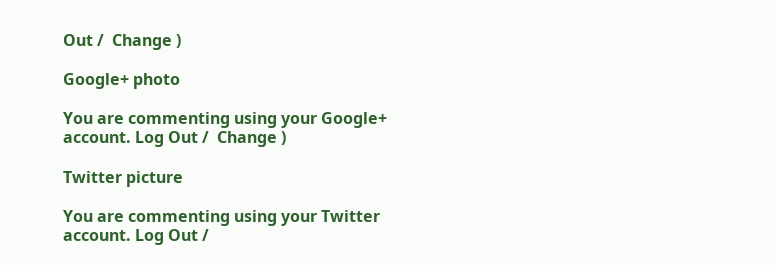Out /  Change )

Google+ photo

You are commenting using your Google+ account. Log Out /  Change )

Twitter picture

You are commenting using your Twitter account. Log Out /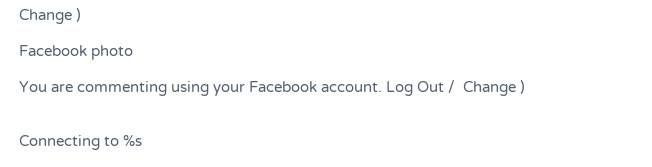Change )

Facebook photo

You are commenting using your Facebook account. Log Out /  Change )


Connecting to %s